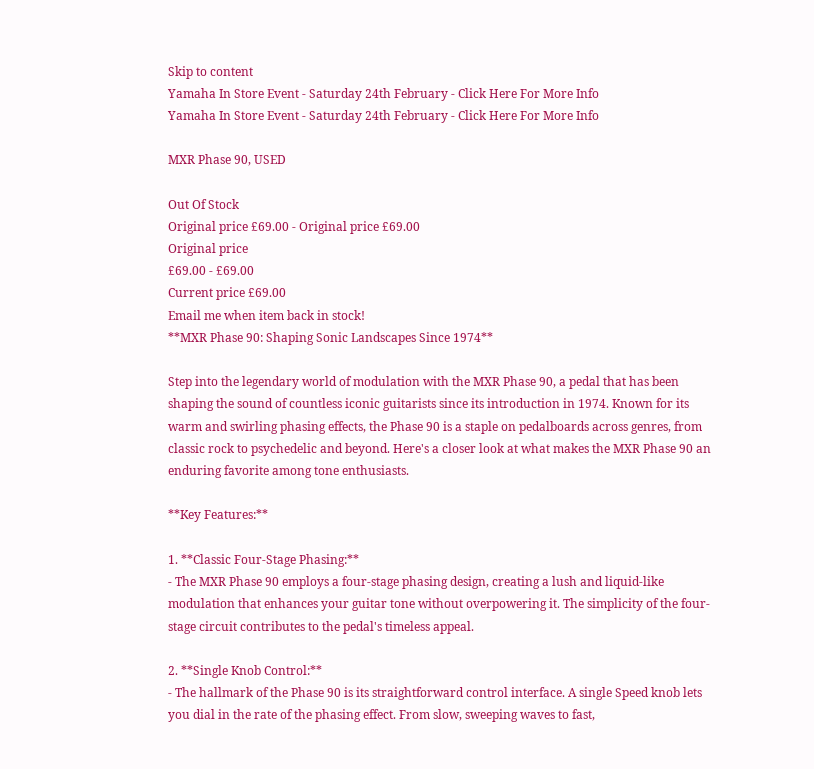Skip to content
Yamaha In Store Event - Saturday 24th February - Click Here For More Info
Yamaha In Store Event - Saturday 24th February - Click Here For More Info

MXR Phase 90, USED

Out Of Stock
Original price £69.00 - Original price £69.00
Original price
£69.00 - £69.00
Current price £69.00
Email me when item back in stock!
**MXR Phase 90: Shaping Sonic Landscapes Since 1974**

Step into the legendary world of modulation with the MXR Phase 90, a pedal that has been shaping the sound of countless iconic guitarists since its introduction in 1974. Known for its warm and swirling phasing effects, the Phase 90 is a staple on pedalboards across genres, from classic rock to psychedelic and beyond. Here's a closer look at what makes the MXR Phase 90 an enduring favorite among tone enthusiasts.

**Key Features:**

1. **Classic Four-Stage Phasing:**
- The MXR Phase 90 employs a four-stage phasing design, creating a lush and liquid-like modulation that enhances your guitar tone without overpowering it. The simplicity of the four-stage circuit contributes to the pedal's timeless appeal.

2. **Single Knob Control:**
- The hallmark of the Phase 90 is its straightforward control interface. A single Speed knob lets you dial in the rate of the phasing effect. From slow, sweeping waves to fast,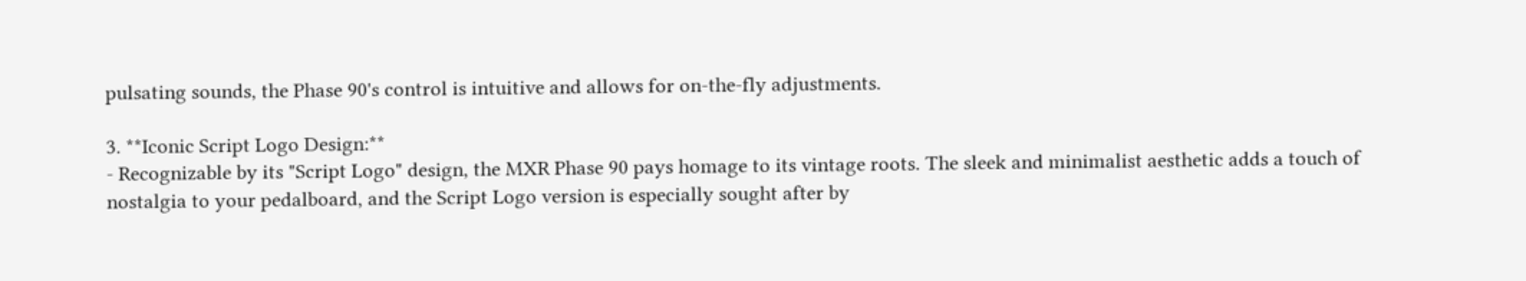pulsating sounds, the Phase 90's control is intuitive and allows for on-the-fly adjustments.

3. **Iconic Script Logo Design:**
- Recognizable by its "Script Logo" design, the MXR Phase 90 pays homage to its vintage roots. The sleek and minimalist aesthetic adds a touch of nostalgia to your pedalboard, and the Script Logo version is especially sought after by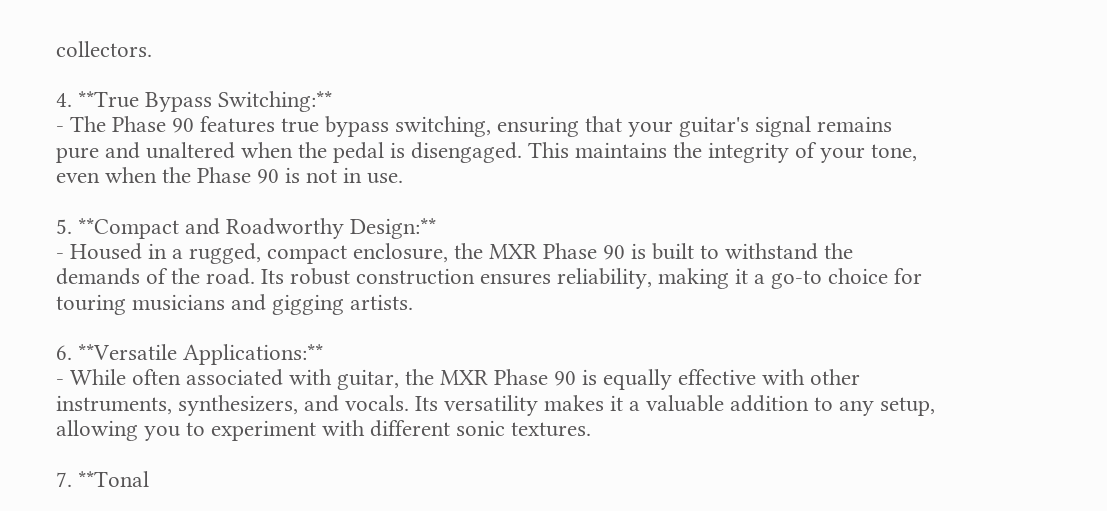collectors.

4. **True Bypass Switching:**
- The Phase 90 features true bypass switching, ensuring that your guitar's signal remains pure and unaltered when the pedal is disengaged. This maintains the integrity of your tone, even when the Phase 90 is not in use.

5. **Compact and Roadworthy Design:**
- Housed in a rugged, compact enclosure, the MXR Phase 90 is built to withstand the demands of the road. Its robust construction ensures reliability, making it a go-to choice for touring musicians and gigging artists.

6. **Versatile Applications:**
- While often associated with guitar, the MXR Phase 90 is equally effective with other instruments, synthesizers, and vocals. Its versatility makes it a valuable addition to any setup, allowing you to experiment with different sonic textures.

7. **Tonal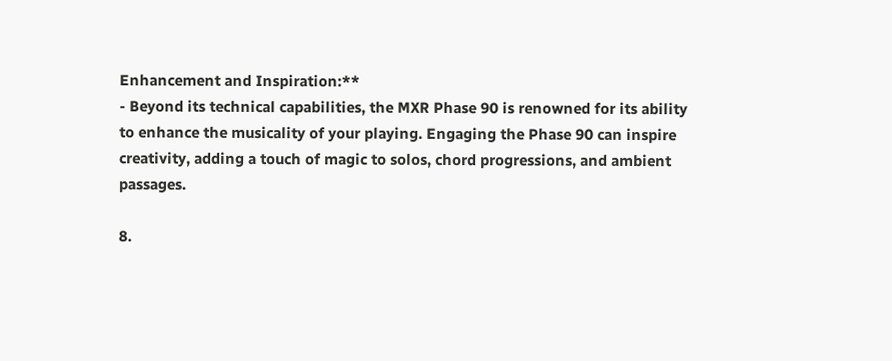Enhancement and Inspiration:**
- Beyond its technical capabilities, the MXR Phase 90 is renowned for its ability to enhance the musicality of your playing. Engaging the Phase 90 can inspire creativity, adding a touch of magic to solos, chord progressions, and ambient passages.

8.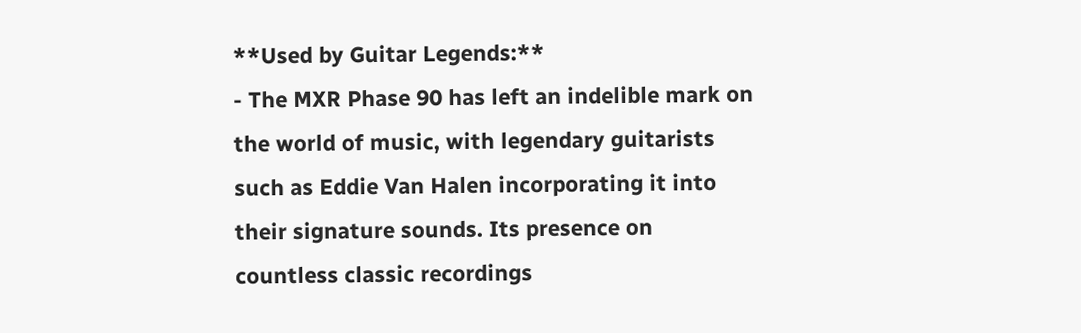**Used by Guitar Legends:**
- The MXR Phase 90 has left an indelible mark on the world of music, with legendary guitarists such as Eddie Van Halen incorporating it into their signature sounds. Its presence on countless classic recordings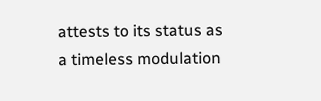attests to its status as a timeless modulation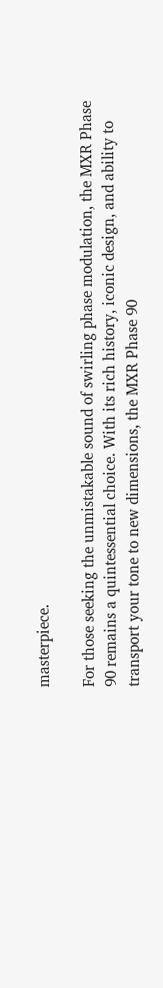masterpiece.

For those seeking the unmistakable sound of swirling phase modulation, the MXR Phase 90 remains a quintessential choice. With its rich history, iconic design, and ability to transport your tone to new dimensions, the MXR Phase 90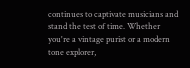continues to captivate musicians and stand the test of time. Whether you're a vintage purist or a modern tone explorer,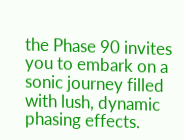the Phase 90 invites you to embark on a sonic journey filled with lush, dynamic phasing effects.